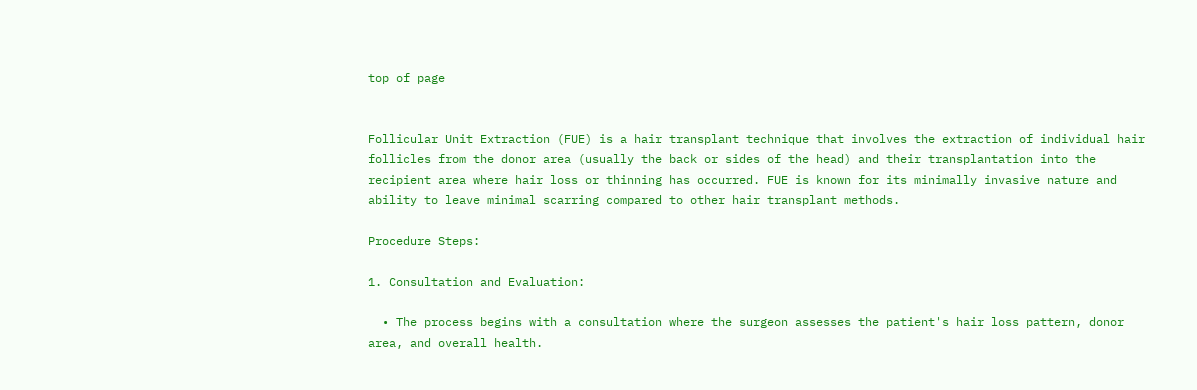top of page


Follicular Unit Extraction (FUE) is a hair transplant technique that involves the extraction of individual hair follicles from the donor area (usually the back or sides of the head) and their transplantation into the recipient area where hair loss or thinning has occurred. FUE is known for its minimally invasive nature and ability to leave minimal scarring compared to other hair transplant methods.

Procedure Steps:

1. Consultation and Evaluation:

  • The process begins with a consultation where the surgeon assesses the patient's hair loss pattern, donor area, and overall health.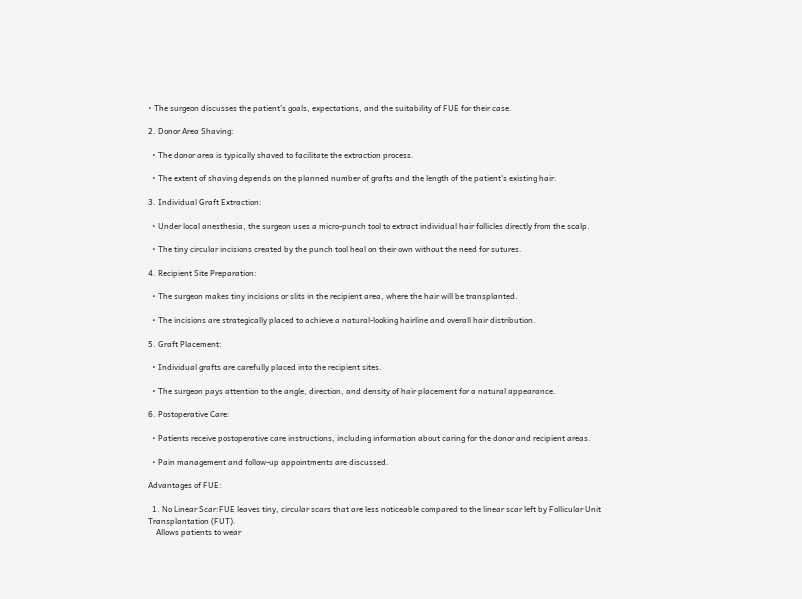• The surgeon discusses the patient's goals, expectations, and the suitability of FUE for their case.

2. Donor Area Shaving:

  • The donor area is typically shaved to facilitate the extraction process.

  • The extent of shaving depends on the planned number of grafts and the length of the patient's existing hair.

3. Individual Graft Extraction:

  • Under local anesthesia, the surgeon uses a micro-punch tool to extract individual hair follicles directly from the scalp.

  • The tiny circular incisions created by the punch tool heal on their own without the need for sutures.

4. Recipient Site Preparation:

  • The surgeon makes tiny incisions or slits in the recipient area, where the hair will be transplanted.

  • The incisions are strategically placed to achieve a natural-looking hairline and overall hair distribution.

5. Graft Placement:

  • Individual grafts are carefully placed into the recipient sites.

  • The surgeon pays attention to the angle, direction, and density of hair placement for a natural appearance.

6. Postoperative Care:

  • Patients receive postoperative care instructions, including information about caring for the donor and recipient areas.

  • Pain management and follow-up appointments are discussed.

Advantages of FUE:

  1. No Linear Scar:FUE leaves tiny, circular scars that are less noticeable compared to the linear scar left by Follicular Unit Transplantation (FUT).
    Allows patients to wear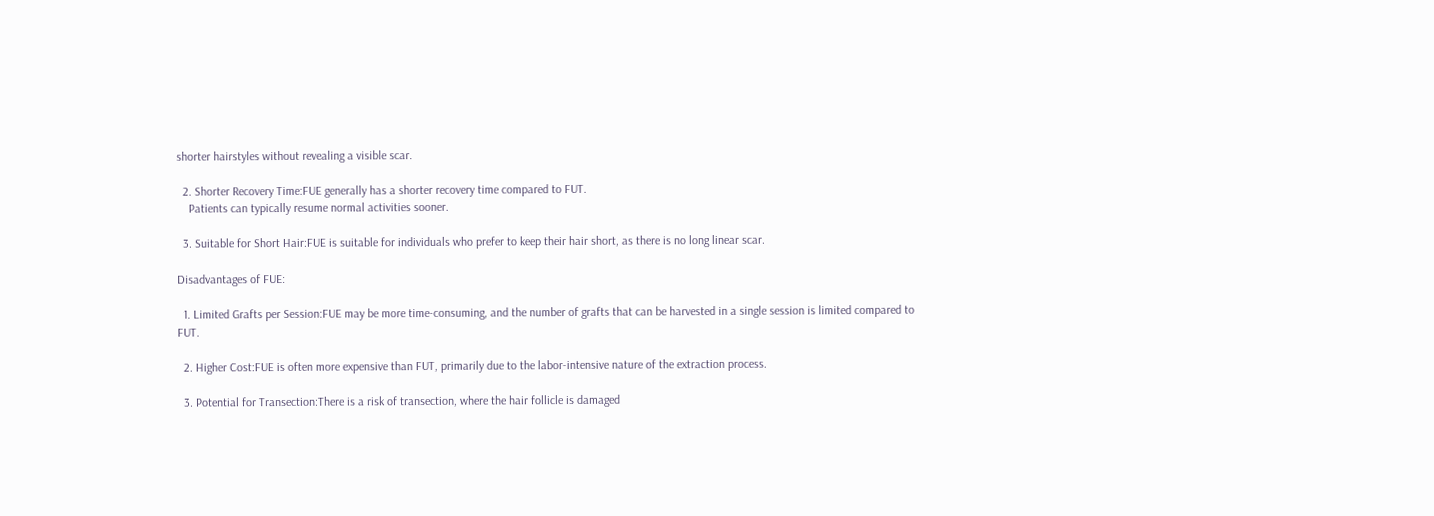shorter hairstyles without revealing a visible scar.

  2. Shorter Recovery Time:FUE generally has a shorter recovery time compared to FUT.
    Patients can typically resume normal activities sooner.

  3. Suitable for Short Hair:FUE is suitable for individuals who prefer to keep their hair short, as there is no long linear scar.

Disadvantages of FUE:

  1. Limited Grafts per Session:FUE may be more time-consuming, and the number of grafts that can be harvested in a single session is limited compared to FUT.

  2. Higher Cost:FUE is often more expensive than FUT, primarily due to the labor-intensive nature of the extraction process.

  3. Potential for Transection:There is a risk of transection, where the hair follicle is damaged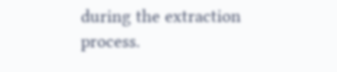during the extraction process.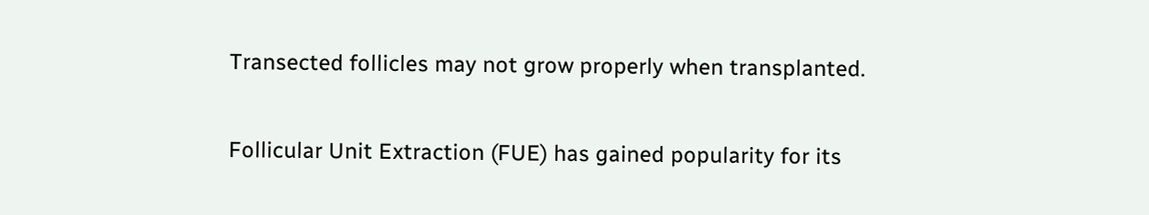Transected follicles may not grow properly when transplanted.


Follicular Unit Extraction (FUE) has gained popularity for its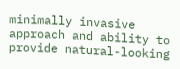minimally invasive approach and ability to provide natural-looking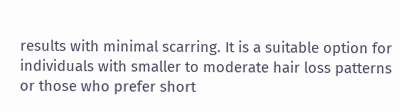results with minimal scarring. It is a suitable option for individuals with smaller to moderate hair loss patterns or those who prefer short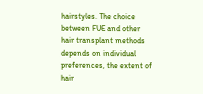hairstyles. The choice between FUE and other hair transplant methods depends on individual preferences, the extent of hair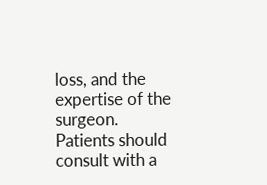loss, and the expertise of the surgeon. Patients should consult with a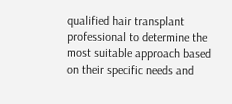qualified hair transplant professional to determine the most suitable approach based on their specific needs and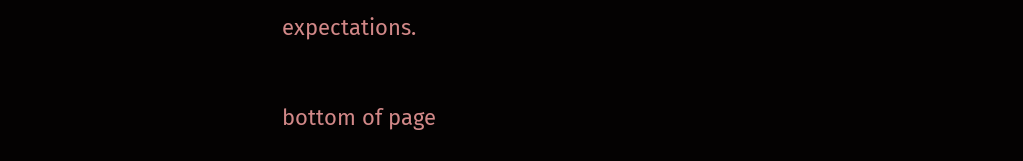expectations.

bottom of page